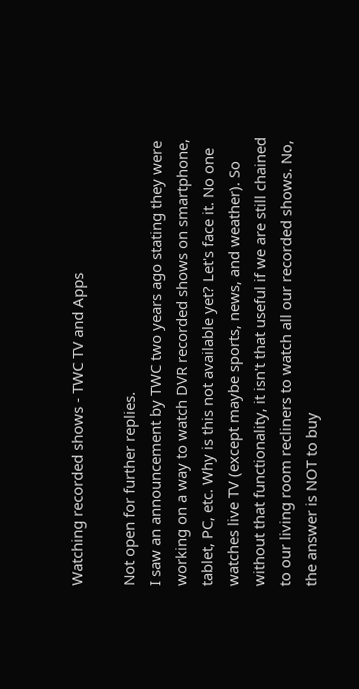Watching recorded shows - TWC TV and Apps

Not open for further replies.
I saw an announcement by TWC two years ago stating they were working on a way to watch DVR recorded shows on smartphone, tablet, PC, etc. Why is this not available yet? Let's face it. No one watches live TV (except maybe sports, news, and weather). So without that functionality, it isn't that useful if we are still chained to our living room recliners to watch all our recorded shows. No, the answer is NOT to buy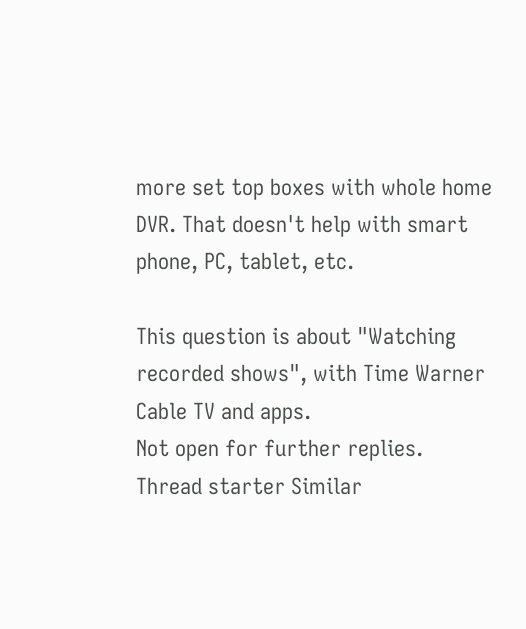more set top boxes with whole home DVR. That doesn't help with smart phone, PC, tablet, etc.

This question is about "Watching recorded shows", with Time Warner Cable TV and apps.
Not open for further replies.
Thread starter Similar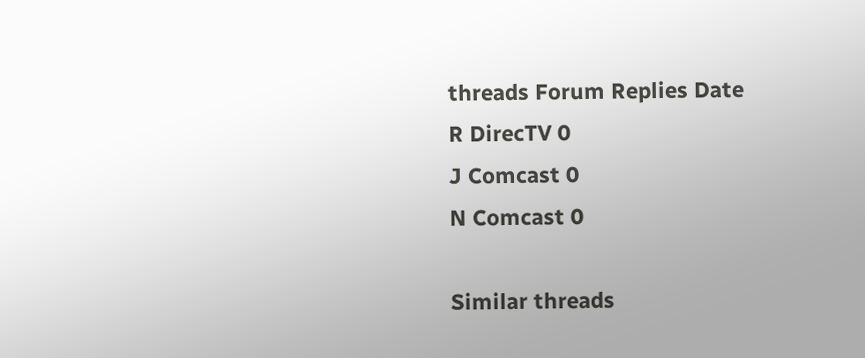threads Forum Replies Date
R DirecTV 0
J Comcast 0
N Comcast 0

Similar threads